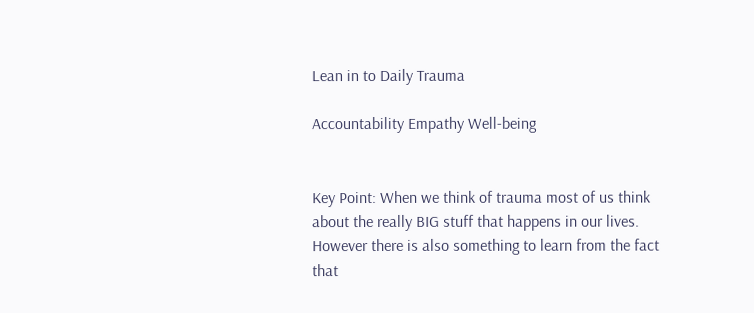Lean in to Daily Trauma

Accountability Empathy Well-being


Key Point: When we think of trauma most of us think about the really BIG stuff that happens in our lives. However there is also something to learn from the fact that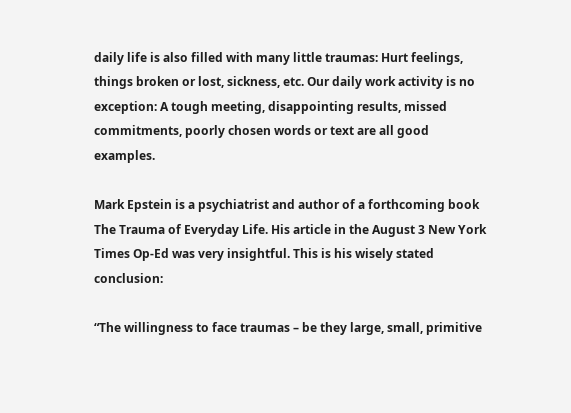daily life is also filled with many little traumas: Hurt feelings, things broken or lost, sickness, etc. Our daily work activity is no exception: A tough meeting, disappointing results, missed commitments, poorly chosen words or text are all good examples.

Mark Epstein is a psychiatrist and author of a forthcoming book The Trauma of Everyday Life. His article in the August 3 New York Times Op-Ed was very insightful. This is his wisely stated conclusion:

“The willingness to face traumas – be they large, small, primitive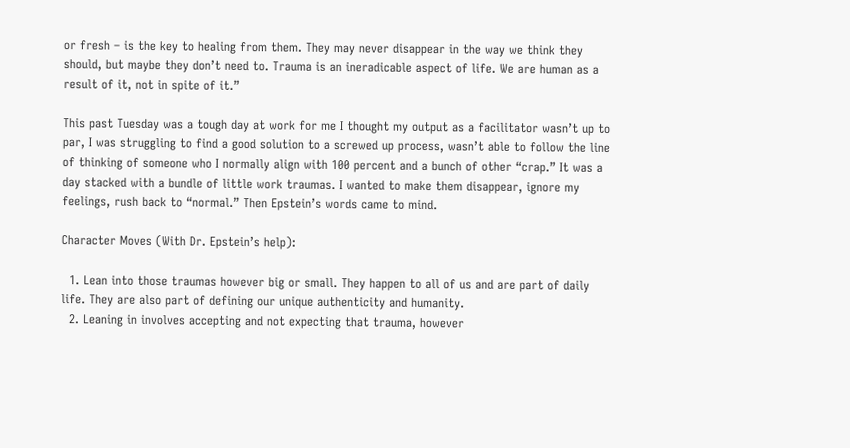or fresh – is the key to healing from them. They may never disappear in the way we think they should, but maybe they don’t need to. Trauma is an ineradicable aspect of life. We are human as a result of it, not in spite of it.”

This past Tuesday was a tough day at work for me I thought my output as a facilitator wasn’t up to par, I was struggling to find a good solution to a screwed up process, wasn’t able to follow the line of thinking of someone who I normally align with 100 percent and a bunch of other “crap.” It was a day stacked with a bundle of little work traumas. I wanted to make them disappear, ignore my feelings, rush back to “normal.” Then Epstein’s words came to mind.

Character Moves (With Dr. Epstein’s help):

  1. Lean into those traumas however big or small. They happen to all of us and are part of daily life. They are also part of defining our unique authenticity and humanity.
  2. Leaning in involves accepting and not expecting that trauma, however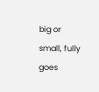big or small, fully goes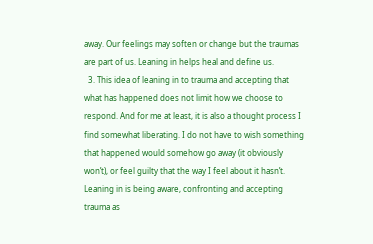away. Our feelings may soften or change but the traumas are part of us. Leaning in helps heal and define us.
  3. This idea of leaning in to trauma and accepting that what has happened does not limit how we choose to respond. And for me at least, it is also a thought process I find somewhat liberating. I do not have to wish something that happened would somehow go away (it obviously won’t), or feel guilty that the way I feel about it hasn’t. Leaning in is being aware, confronting and accepting trauma as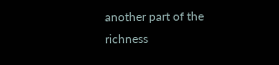another part of the richness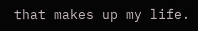that makes up my life.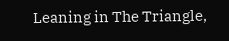Leaning in The Triangle,